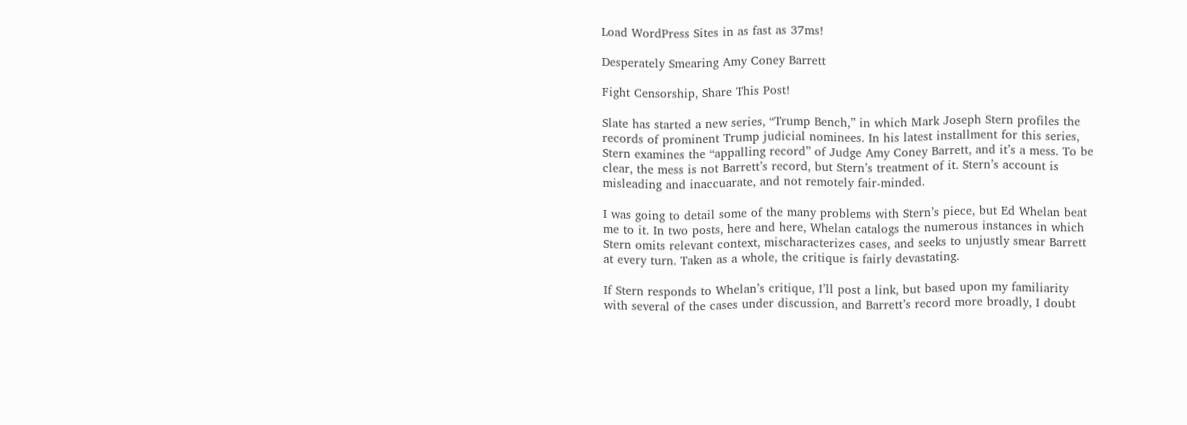Load WordPress Sites in as fast as 37ms!

Desperately Smearing Amy Coney Barrett

Fight Censorship, Share This Post!

Slate has started a new series, “Trump Bench,” in which Mark Joseph Stern profiles the records of prominent Trump judicial nominees. In his latest installment for this series, Stern examines the “appalling record” of Judge Amy Coney Barrett, and it’s a mess. To be clear, the mess is not Barrett’s record, but Stern’s treatment of it. Stern’s account is misleading and inaccuarate, and not remotely fair-minded.

I was going to detail some of the many problems with Stern’s piece, but Ed Whelan beat me to it. In two posts, here and here, Whelan catalogs the numerous instances in which Stern omits relevant context, mischaracterizes cases, and seeks to unjustly smear Barrett at every turn. Taken as a whole, the critique is fairly devastating.

If Stern responds to Whelan’s critique, I’ll post a link, but based upon my familiarity with several of the cases under discussion, and Barrett’s record more broadly, I doubt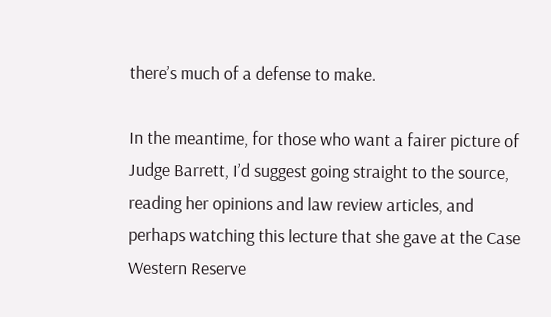there’s much of a defense to make.

In the meantime, for those who want a fairer picture of Judge Barrett, I’d suggest going straight to the source, reading her opinions and law review articles, and perhaps watching this lecture that she gave at the Case Western Reserve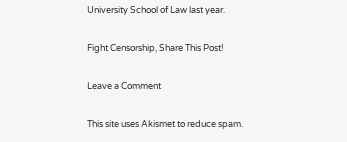University School of Law last year.

Fight Censorship, Share This Post!

Leave a Comment

This site uses Akismet to reduce spam.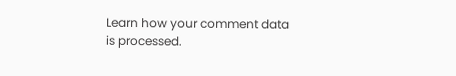Learn how your comment data is processed.